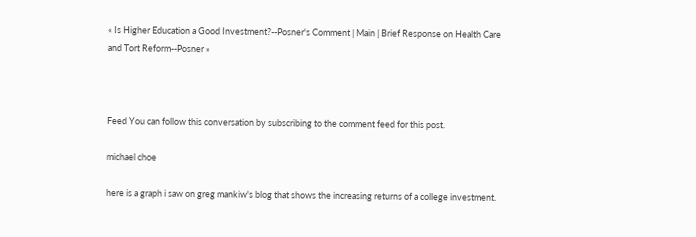« Is Higher Education a Good Investment?--Posner's Comment | Main | Brief Response on Health Care and Tort Reform--Posner »



Feed You can follow this conversation by subscribing to the comment feed for this post.

michael choe

here is a graph i saw on greg mankiw's blog that shows the increasing returns of a college investment.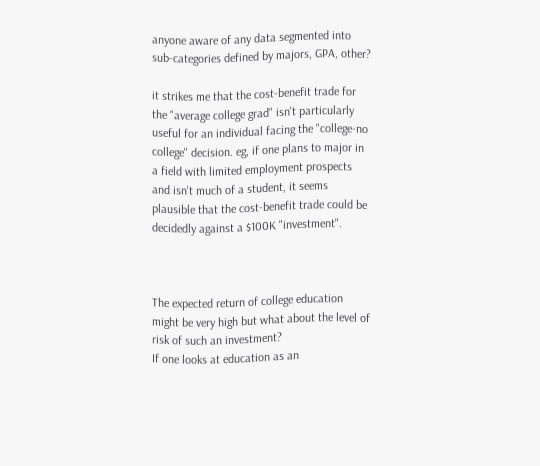anyone aware of any data segmented into sub-categories defined by majors, GPA, other?

it strikes me that the cost-benefit trade for the "average college grad" isn't particularly useful for an individual facing the "college-no college" decision. eg, if one plans to major in a field with limited employment prospects and isn't much of a student, it seems plausible that the cost-benefit trade could be decidedly against a $100K "investment".



The expected return of college education might be very high but what about the level of risk of such an investment?
If one looks at education as an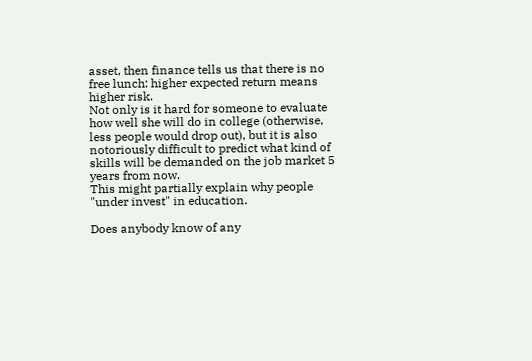asset, then finance tells us that there is no free lunch: higher expected return means higher risk.
Not only is it hard for someone to evaluate how well she will do in college (otherwise, less people would drop out), but it is also notoriously difficult to predict what kind of skills will be demanded on the job market 5 years from now.
This might partially explain why people "under invest" in education.

Does anybody know of any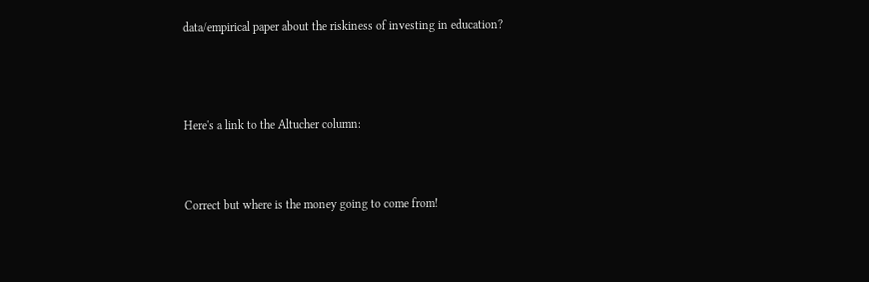data/empirical paper about the riskiness of investing in education?




Here's a link to the Altucher column:



Correct but where is the money going to come from!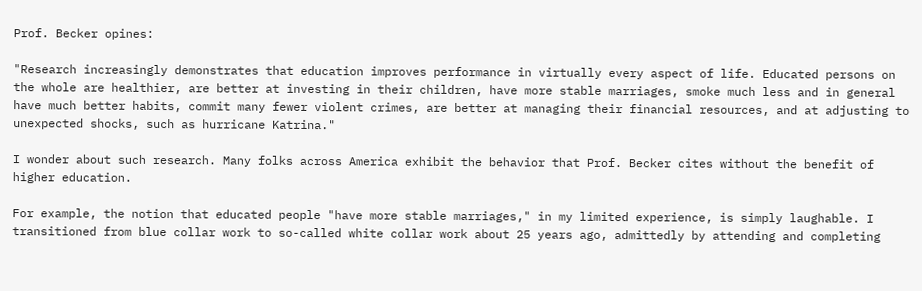Prof. Becker opines:

"Research increasingly demonstrates that education improves performance in virtually every aspect of life. Educated persons on the whole are healthier, are better at investing in their children, have more stable marriages, smoke much less and in general have much better habits, commit many fewer violent crimes, are better at managing their financial resources, and at adjusting to unexpected shocks, such as hurricane Katrina."

I wonder about such research. Many folks across America exhibit the behavior that Prof. Becker cites without the benefit of higher education.

For example, the notion that educated people "have more stable marriages," in my limited experience, is simply laughable. I transitioned from blue collar work to so-called white collar work about 25 years ago, admittedly by attending and completing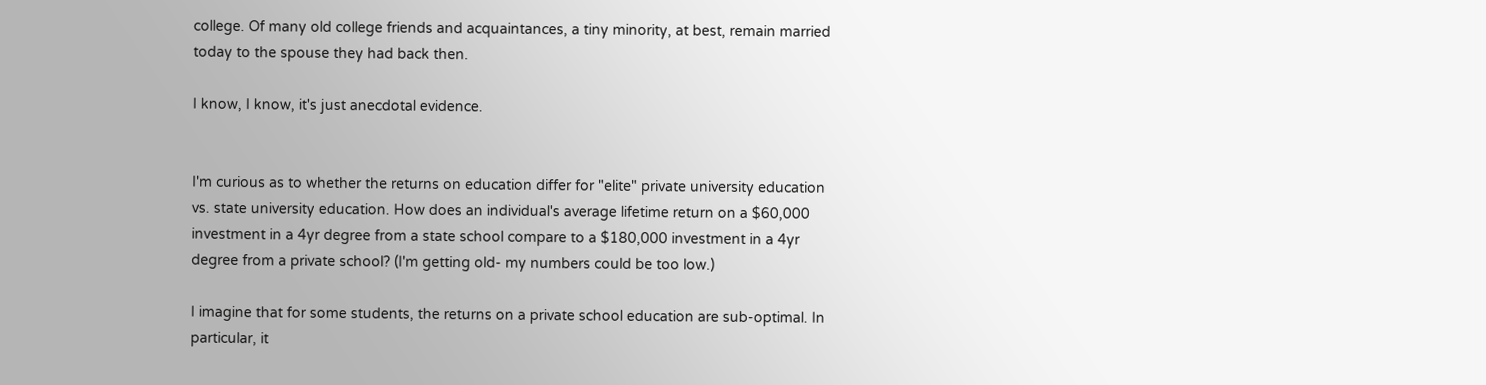college. Of many old college friends and acquaintances, a tiny minority, at best, remain married today to the spouse they had back then.

I know, I know, it's just anecdotal evidence.


I'm curious as to whether the returns on education differ for "elite" private university education vs. state university education. How does an individual's average lifetime return on a $60,000 investment in a 4yr degree from a state school compare to a $180,000 investment in a 4yr degree from a private school? (I'm getting old- my numbers could be too low.)

I imagine that for some students, the returns on a private school education are sub-optimal. In particular, it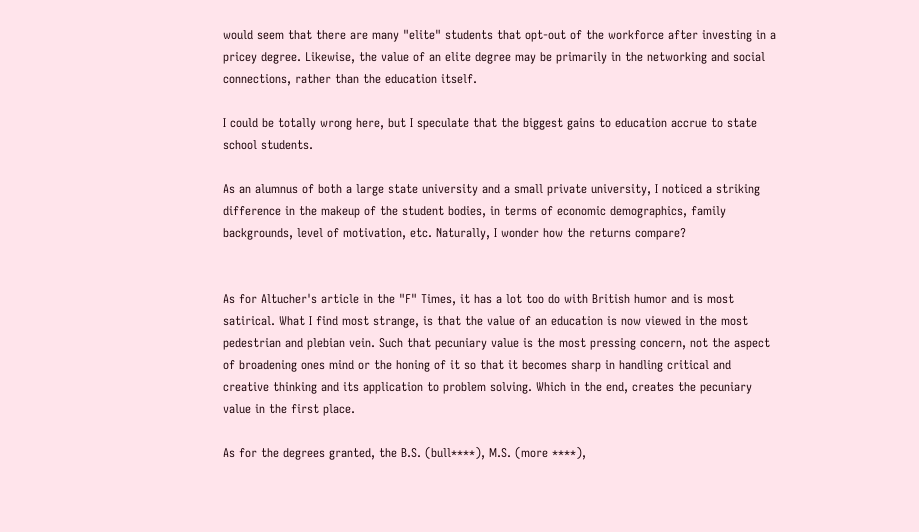would seem that there are many "elite" students that opt-out of the workforce after investing in a pricey degree. Likewise, the value of an elite degree may be primarily in the networking and social connections, rather than the education itself.

I could be totally wrong here, but I speculate that the biggest gains to education accrue to state school students.

As an alumnus of both a large state university and a small private university, I noticed a striking difference in the makeup of the student bodies, in terms of economic demographics, family backgrounds, level of motivation, etc. Naturally, I wonder how the returns compare?


As for Altucher's article in the "F" Times, it has a lot too do with British humor and is most satirical. What I find most strange, is that the value of an education is now viewed in the most pedestrian and plebian vein. Such that pecuniary value is the most pressing concern, not the aspect of broadening ones mind or the honing of it so that it becomes sharp in handling critical and creative thinking and its application to problem solving. Which in the end, creates the pecuniary value in the first place.

As for the degrees granted, the B.S. (bull****), M.S. (more ****),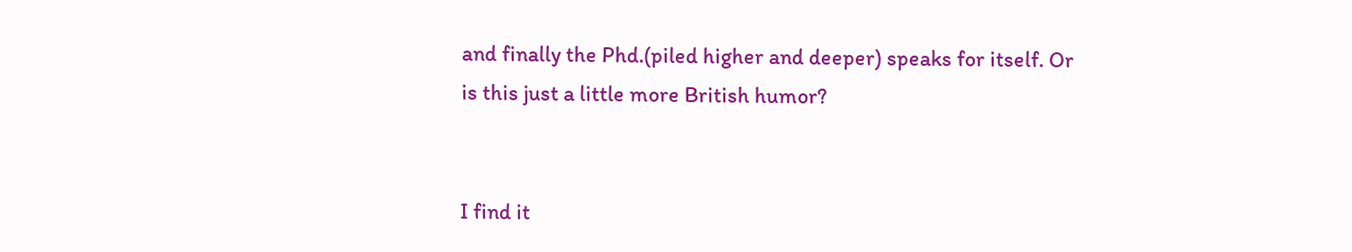and finally the Phd.(piled higher and deeper) speaks for itself. Or is this just a little more British humor?


I find it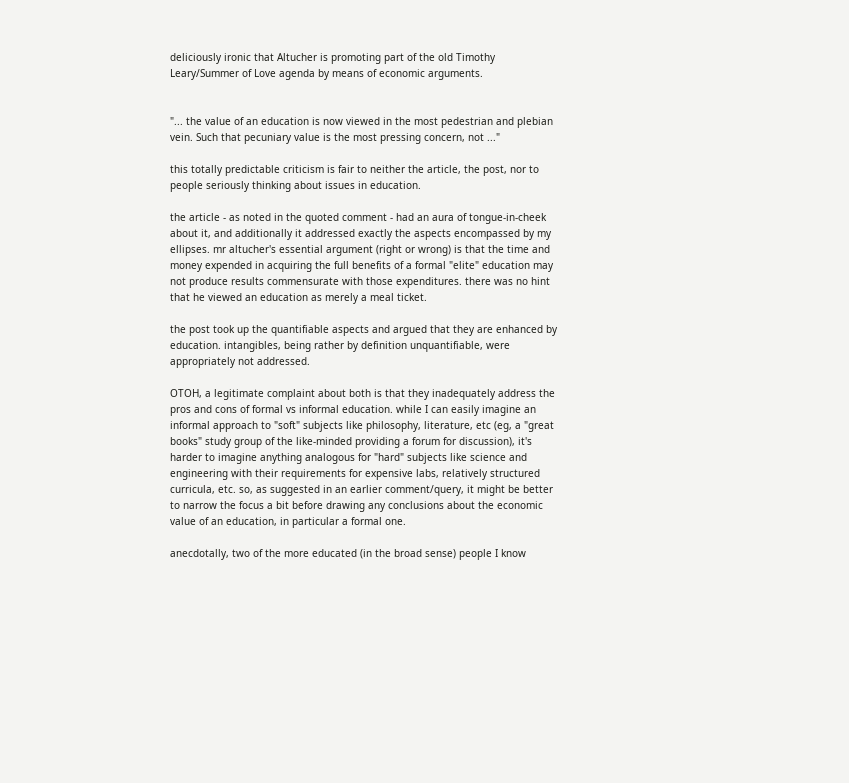deliciously ironic that Altucher is promoting part of the old Timothy Leary/Summer of Love agenda by means of economic arguments.


"... the value of an education is now viewed in the most pedestrian and plebian vein. Such that pecuniary value is the most pressing concern, not ..."

this totally predictable criticism is fair to neither the article, the post, nor to people seriously thinking about issues in education.

the article - as noted in the quoted comment - had an aura of tongue-in-cheek about it, and additionally it addressed exactly the aspects encompassed by my ellipses. mr altucher's essential argument (right or wrong) is that the time and money expended in acquiring the full benefits of a formal "elite" education may not produce results commensurate with those expenditures. there was no hint that he viewed an education as merely a meal ticket.

the post took up the quantifiable aspects and argued that they are enhanced by education. intangibles, being rather by definition unquantifiable, were appropriately not addressed.

OTOH, a legitimate complaint about both is that they inadequately address the pros and cons of formal vs informal education. while I can easily imagine an informal approach to "soft" subjects like philosophy, literature, etc (eg, a "great books" study group of the like-minded providing a forum for discussion), it's harder to imagine anything analogous for "hard" subjects like science and engineering with their requirements for expensive labs, relatively structured curricula, etc. so, as suggested in an earlier comment/query, it might be better to narrow the focus a bit before drawing any conclusions about the economic value of an education, in particular a formal one.

anecdotally, two of the more educated (in the broad sense) people I know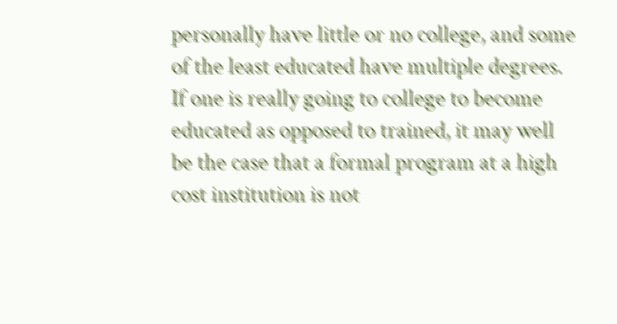personally have little or no college, and some of the least educated have multiple degrees. If one is really going to college to become educated as opposed to trained, it may well be the case that a formal program at a high cost institution is not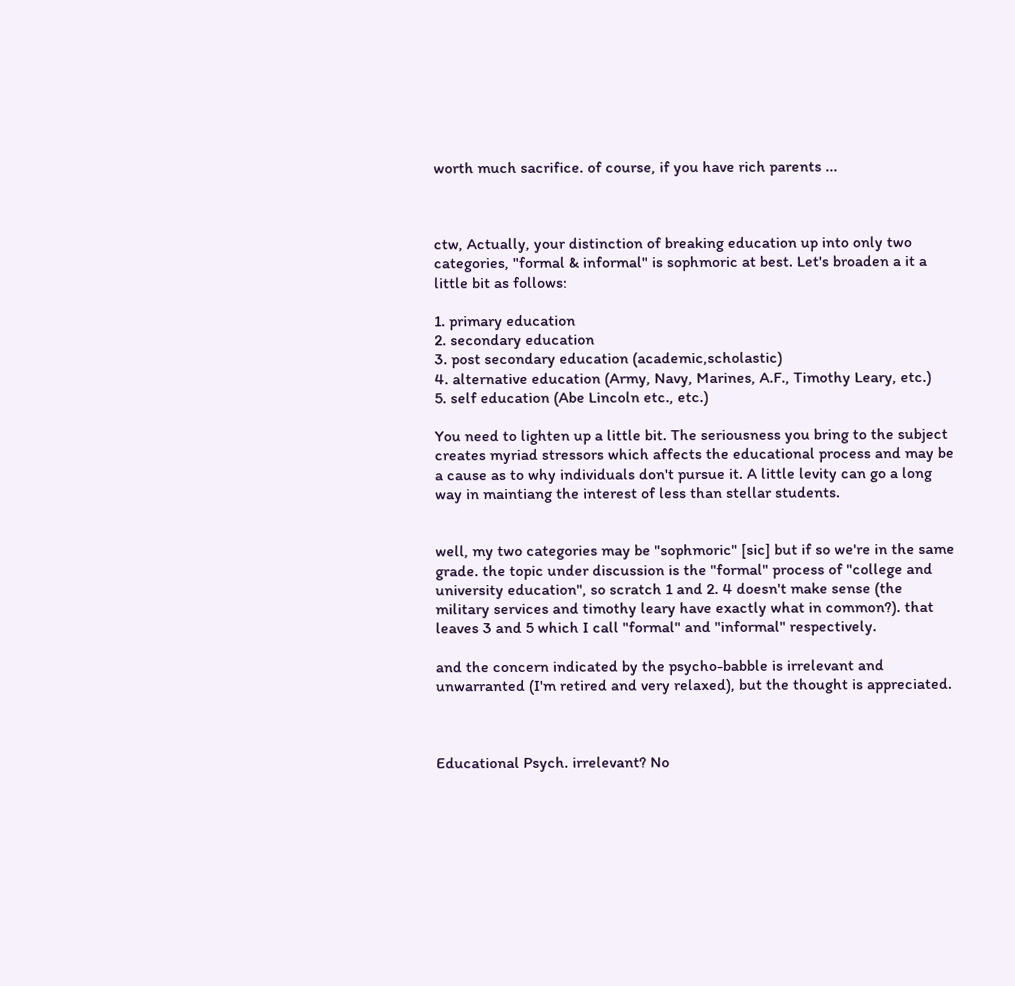worth much sacrifice. of course, if you have rich parents ...



ctw, Actually, your distinction of breaking education up into only two categories, "formal & informal" is sophmoric at best. Let's broaden a it a little bit as follows:

1. primary education
2. secondary education
3. post secondary education (academic,scholastic)
4. alternative education (Army, Navy, Marines, A.F., Timothy Leary, etc.)
5. self education (Abe Lincoln etc., etc.)

You need to lighten up a little bit. The seriousness you bring to the subject creates myriad stressors which affects the educational process and may be a cause as to why individuals don't pursue it. A little levity can go a long way in maintiang the interest of less than stellar students.


well, my two categories may be "sophmoric" [sic] but if so we're in the same grade. the topic under discussion is the "formal" process of "college and university education", so scratch 1 and 2. 4 doesn't make sense (the military services and timothy leary have exactly what in common?). that leaves 3 and 5 which I call "formal" and "informal" respectively.

and the concern indicated by the psycho-babble is irrelevant and unwarranted (I'm retired and very relaxed), but the thought is appreciated.



Educational Psych. irrelevant? No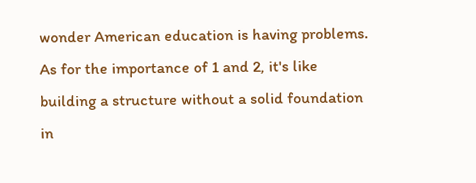wonder American education is having problems. As for the importance of 1 and 2, it's like building a structure without a solid foundation in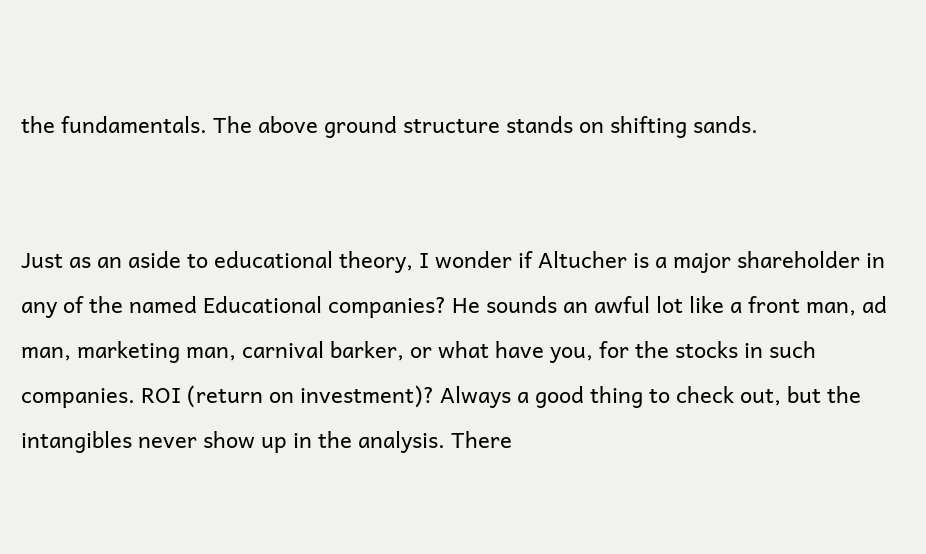the fundamentals. The above ground structure stands on shifting sands.


Just as an aside to educational theory, I wonder if Altucher is a major shareholder in any of the named Educational companies? He sounds an awful lot like a front man, ad man, marketing man, carnival barker, or what have you, for the stocks in such companies. ROI (return on investment)? Always a good thing to check out, but the intangibles never show up in the analysis. There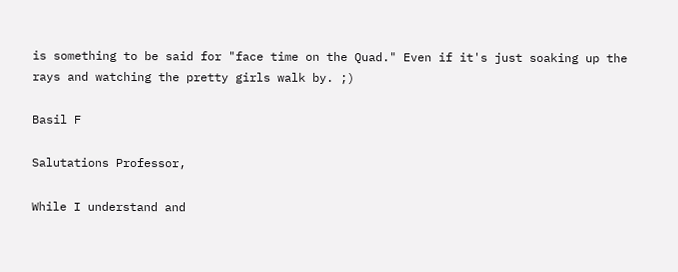is something to be said for "face time on the Quad." Even if it's just soaking up the rays and watching the pretty girls walk by. ;)

Basil F

Salutations Professor,

While I understand and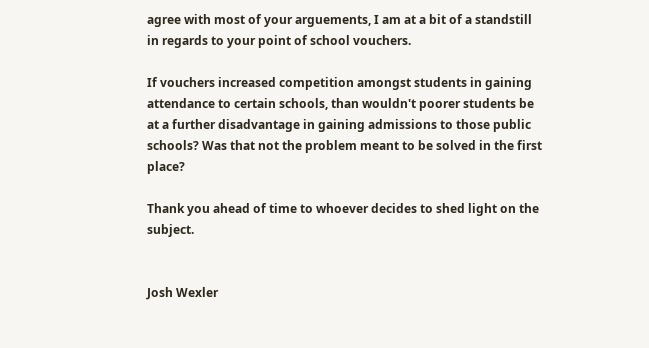agree with most of your arguements, I am at a bit of a standstill in regards to your point of school vouchers.

If vouchers increased competition amongst students in gaining attendance to certain schools, than wouldn't poorer students be at a further disadvantage in gaining admissions to those public schools? Was that not the problem meant to be solved in the first place?

Thank you ahead of time to whoever decides to shed light on the subject.


Josh Wexler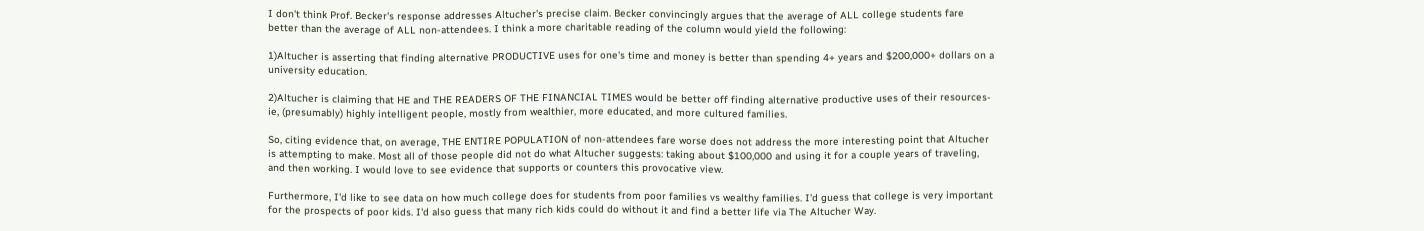I don't think Prof. Becker's response addresses Altucher's precise claim. Becker convincingly argues that the average of ALL college students fare better than the average of ALL non-attendees. I think a more charitable reading of the column would yield the following:

1)Altucher is asserting that finding alternative PRODUCTIVE uses for one's time and money is better than spending 4+ years and $200,000+ dollars on a university education.

2)Altucher is claiming that HE and THE READERS OF THE FINANCIAL TIMES would be better off finding alternative productive uses of their resources- ie, (presumably) highly intelligent people, mostly from wealthier, more educated, and more cultured families.

So, citing evidence that, on average, THE ENTIRE POPULATION of non-attendees fare worse does not address the more interesting point that Altucher is attempting to make. Most all of those people did not do what Altucher suggests: taking about $100,000 and using it for a couple years of traveling, and then working. I would love to see evidence that supports or counters this provocative view.

Furthermore, I'd like to see data on how much college does for students from poor families vs wealthy families. I'd guess that college is very important for the prospects of poor kids. I'd also guess that many rich kids could do without it and find a better life via The Altucher Way.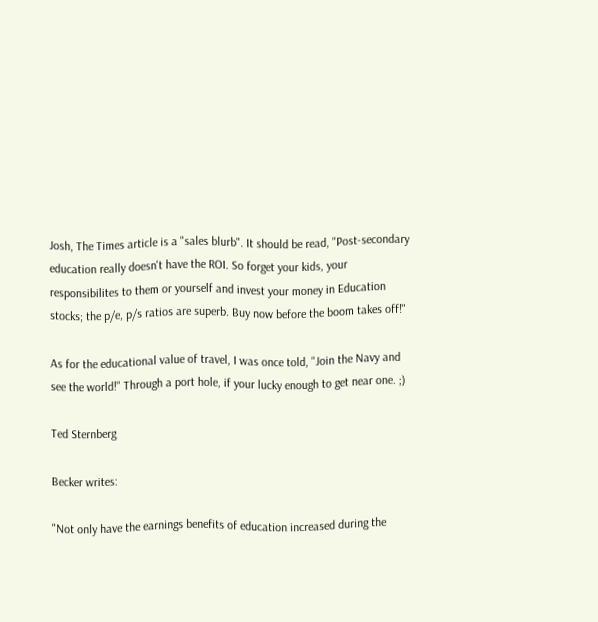Josh, The Times article is a "sales blurb". It should be read, "Post-secondary education really doesn't have the ROI. So forget your kids, your responsibilites to them or yourself and invest your money in Education stocks; the p/e, p/s ratios are superb. Buy now before the boom takes off!"

As for the educational value of travel, I was once told, "Join the Navy and see the world!" Through a port hole, if your lucky enough to get near one. ;)

Ted Sternberg

Becker writes:

"Not only have the earnings benefits of education increased during the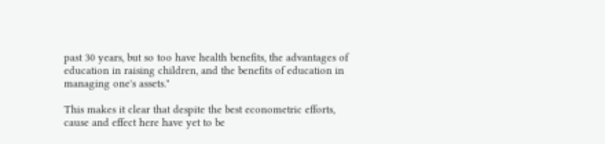past 30 years, but so too have health benefits, the advantages of education in raising children, and the benefits of education in managing one's assets."

This makes it clear that despite the best econometric efforts, cause and effect here have yet to be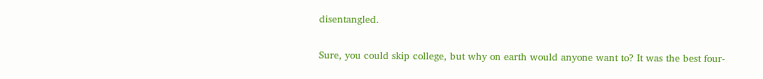disentangled.


Sure, you could skip college, but why on earth would anyone want to? It was the best four-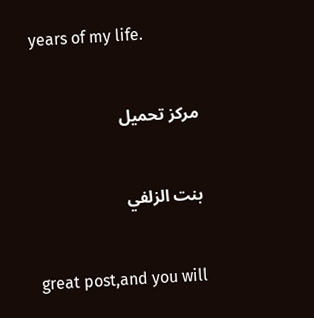years of my life.


مركز تحميل


بنت الزلفي


great post,and you will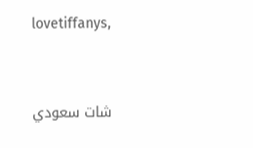lovetiffanys,


شات سعودي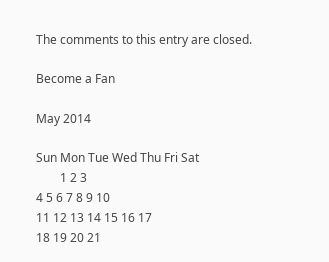The comments to this entry are closed.

Become a Fan

May 2014

Sun Mon Tue Wed Thu Fri Sat
        1 2 3
4 5 6 7 8 9 10
11 12 13 14 15 16 17
18 19 20 21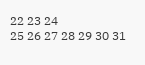22 23 24
25 26 27 28 29 30 31